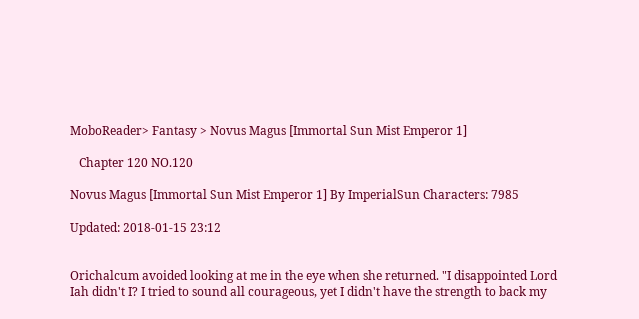MoboReader> Fantasy > Novus Magus [Immortal Sun Mist Emperor 1]

   Chapter 120 NO.120

Novus Magus [Immortal Sun Mist Emperor 1] By ImperialSun Characters: 7985

Updated: 2018-01-15 23:12


Orichalcum avoided looking at me in the eye when she returned. "I disappointed Lord Iah didn't I? I tried to sound all courageous, yet I didn't have the strength to back my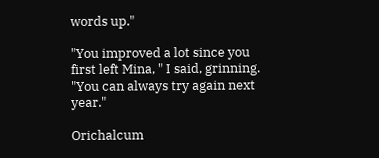words up."

"You improved a lot since you first left Mina, " I said, grinning. "You can always try again next year."

Orichalcum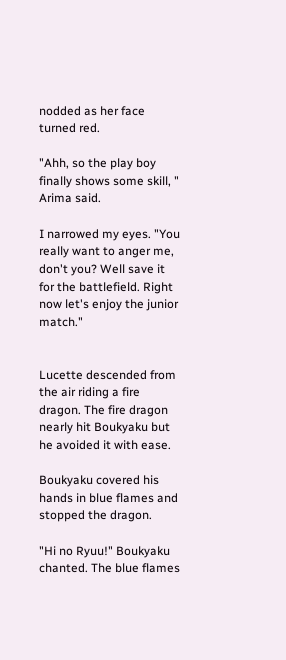nodded as her face turned red.

"Ahh, so the play boy finally shows some skill, " Arima said.

I narrowed my eyes. "You really want to anger me, don't you? Well save it for the battlefield. Right now let's enjoy the junior match."


Lucette descended from the air riding a fire dragon. The fire dragon nearly hit Boukyaku but he avoided it with ease.

Boukyaku covered his hands in blue flames and stopped the dragon.

"Hi no Ryuu!" Boukyaku chanted. The blue flames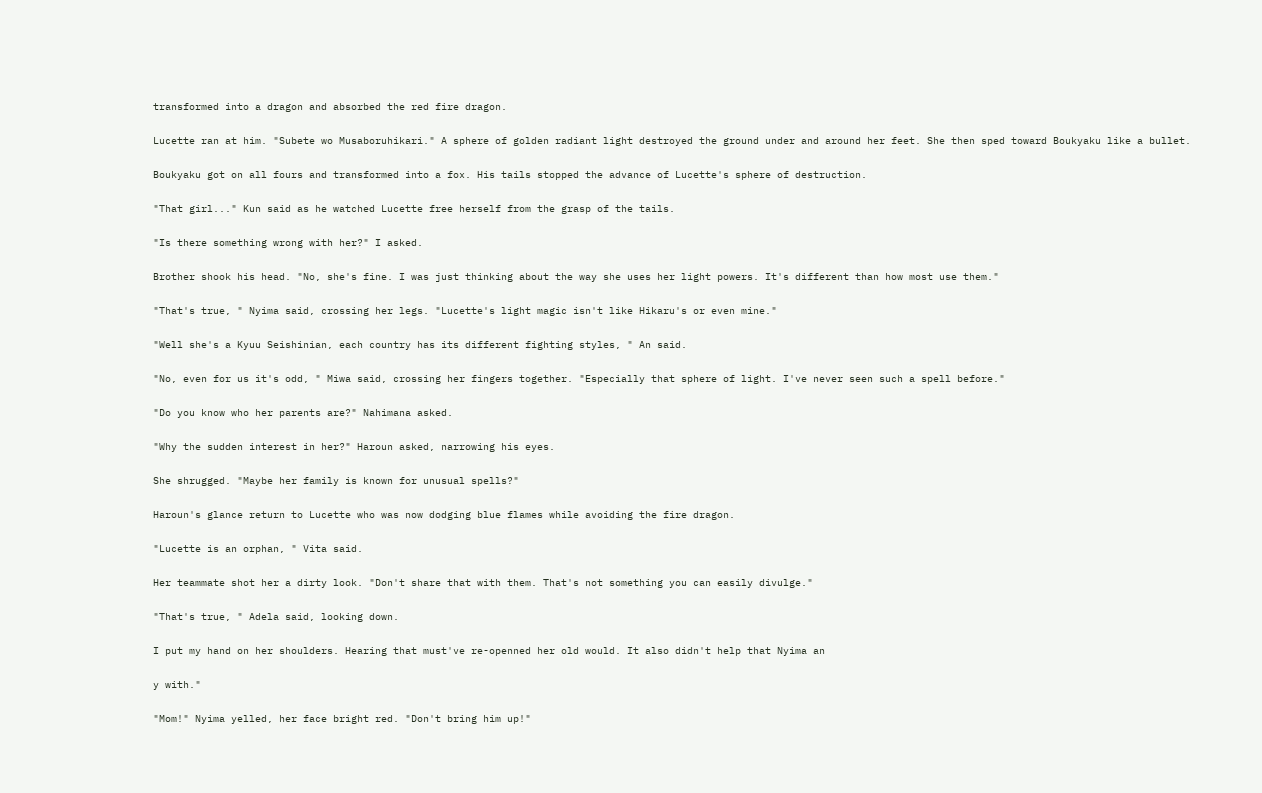transformed into a dragon and absorbed the red fire dragon.

Lucette ran at him. "Subete wo Musaboruhikari." A sphere of golden radiant light destroyed the ground under and around her feet. She then sped toward Boukyaku like a bullet.

Boukyaku got on all fours and transformed into a fox. His tails stopped the advance of Lucette's sphere of destruction.

"That girl..." Kun said as he watched Lucette free herself from the grasp of the tails.

"Is there something wrong with her?" I asked.

Brother shook his head. "No, she's fine. I was just thinking about the way she uses her light powers. It's different than how most use them."

"That's true, " Nyima said, crossing her legs. "Lucette's light magic isn't like Hikaru's or even mine."

"Well she's a Kyuu Seishinian, each country has its different fighting styles, " An said.

"No, even for us it's odd, " Miwa said, crossing her fingers together. "Especially that sphere of light. I've never seen such a spell before."

"Do you know who her parents are?" Nahimana asked.

"Why the sudden interest in her?" Haroun asked, narrowing his eyes.

She shrugged. "Maybe her family is known for unusual spells?"

Haroun's glance return to Lucette who was now dodging blue flames while avoiding the fire dragon.

"Lucette is an orphan, " Vita said.

Her teammate shot her a dirty look. "Don't share that with them. That's not something you can easily divulge."

"That's true, " Adela said, looking down.

I put my hand on her shoulders. Hearing that must've re-openned her old would. It also didn't help that Nyima an

y with."

"Mom!" Nyima yelled, her face bright red. "Don't bring him up!"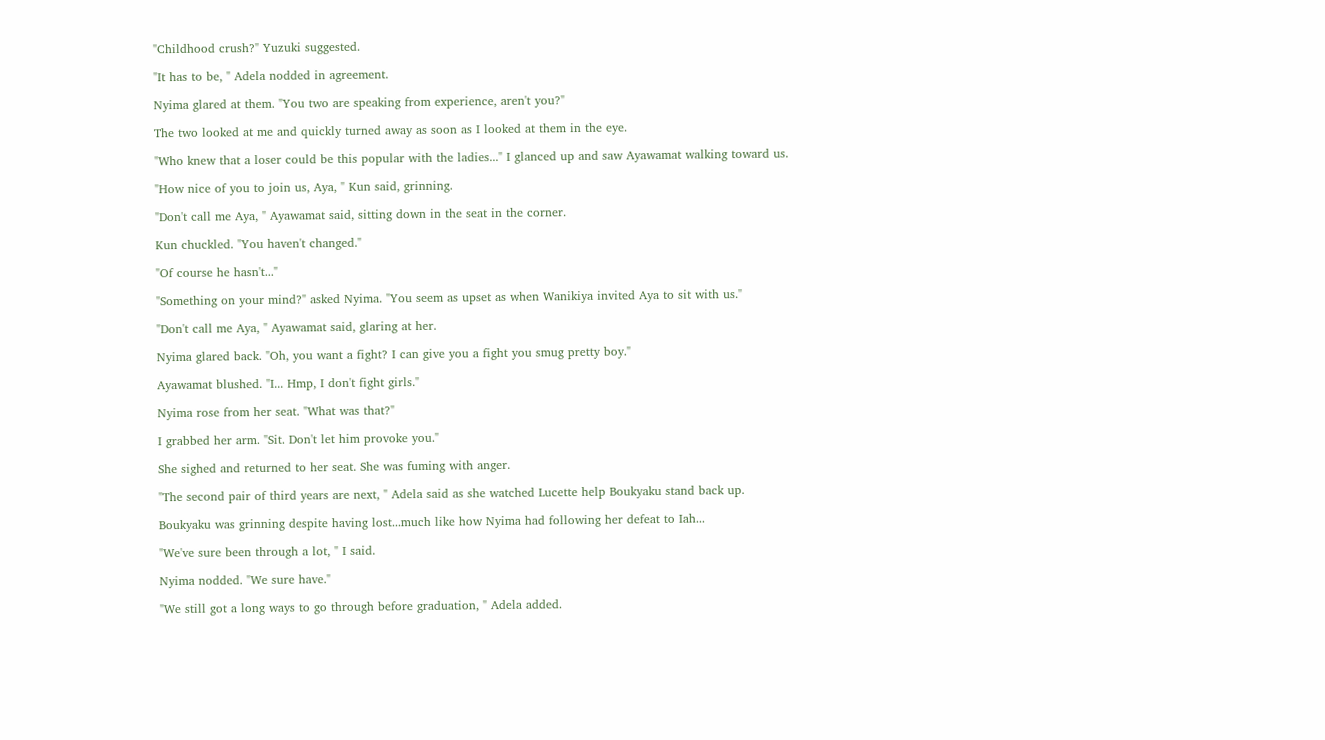"Childhood crush?" Yuzuki suggested.

"It has to be, " Adela nodded in agreement.

Nyima glared at them. "You two are speaking from experience, aren't you?"

The two looked at me and quickly turned away as soon as I looked at them in the eye.

"Who knew that a loser could be this popular with the ladies..." I glanced up and saw Ayawamat walking toward us.

"How nice of you to join us, Aya, " Kun said, grinning.

"Don't call me Aya, " Ayawamat said, sitting down in the seat in the corner.

Kun chuckled. "You haven't changed."

"Of course he hasn't..."

"Something on your mind?" asked Nyima. "You seem as upset as when Wanikiya invited Aya to sit with us."

"Don't call me Aya, " Ayawamat said, glaring at her.

Nyima glared back. "Oh, you want a fight? I can give you a fight you smug pretty boy."

Ayawamat blushed. "I... Hmp, I don't fight girls."

Nyima rose from her seat. "What was that?"

I grabbed her arm. "Sit. Don't let him provoke you."

She sighed and returned to her seat. She was fuming with anger.

"The second pair of third years are next, " Adela said as she watched Lucette help Boukyaku stand back up.

Boukyaku was grinning despite having lost...much like how Nyima had following her defeat to Iah...

"We've sure been through a lot, " I said.

Nyima nodded. "We sure have."

"We still got a long ways to go through before graduation, " Adela added.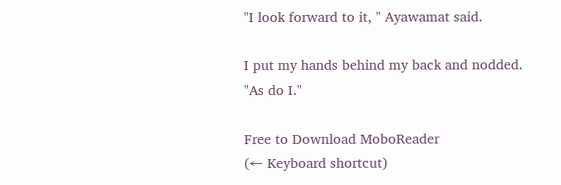"I look forward to it, " Ayawamat said.

I put my hands behind my back and nodded. "As do I."

Free to Download MoboReader
(← Keyboard shortcut)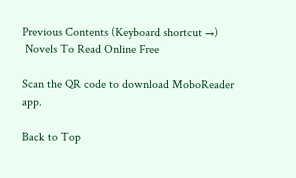Previous Contents (Keyboard shortcut →)
 Novels To Read Online Free

Scan the QR code to download MoboReader app.

Back to Top